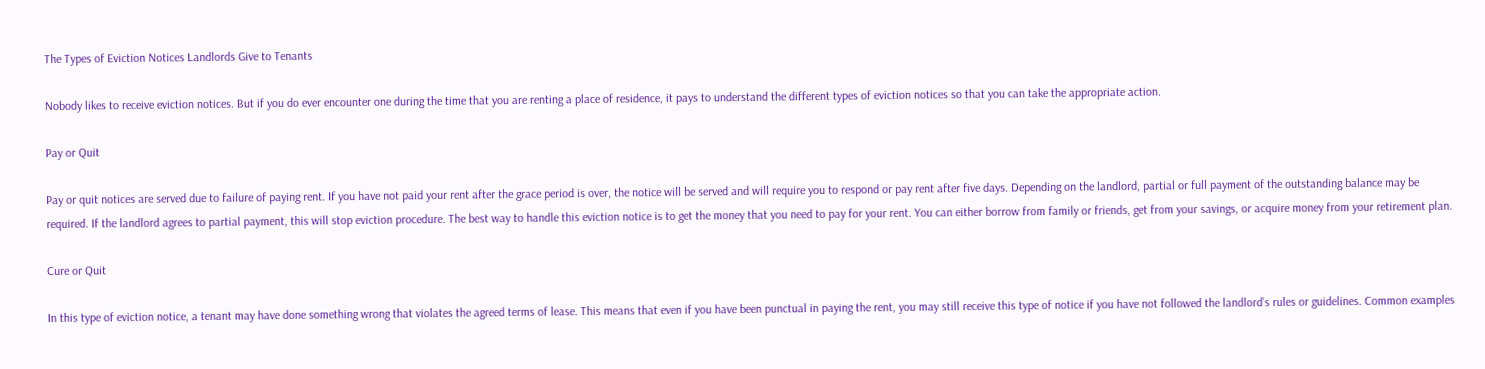The Types of Eviction Notices Landlords Give to Tenants

Nobody likes to receive eviction notices. But if you do ever encounter one during the time that you are renting a place of residence, it pays to understand the different types of eviction notices so that you can take the appropriate action.

Pay or Quit

Pay or quit notices are served due to failure of paying rent. If you have not paid your rent after the grace period is over, the notice will be served and will require you to respond or pay rent after five days. Depending on the landlord, partial or full payment of the outstanding balance may be required. If the landlord agrees to partial payment, this will stop eviction procedure. The best way to handle this eviction notice is to get the money that you need to pay for your rent. You can either borrow from family or friends, get from your savings, or acquire money from your retirement plan.

Cure or Quit

In this type of eviction notice, a tenant may have done something wrong that violates the agreed terms of lease. This means that even if you have been punctual in paying the rent, you may still receive this type of notice if you have not followed the landlord’s rules or guidelines. Common examples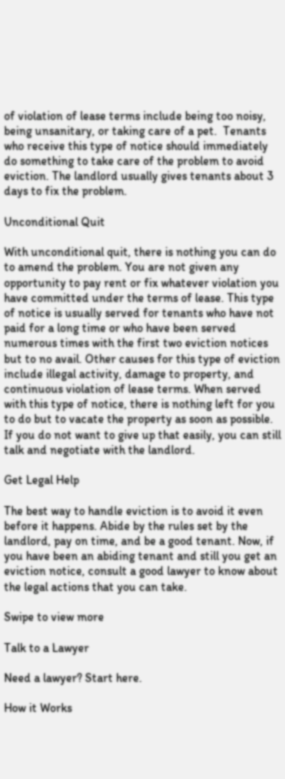of violation of lease terms include being too noisy, being unsanitary, or taking care of a pet.  Tenants who receive this type of notice should immediately do something to take care of the problem to avoid eviction. The landlord usually gives tenants about 3 days to fix the problem.

Unconditional Quit

With unconditional quit, there is nothing you can do to amend the problem. You are not given any opportunity to pay rent or fix whatever violation you have committed under the terms of lease. This type of notice is usually served for tenants who have not paid for a long time or who have been served numerous times with the first two eviction notices but to no avail. Other causes for this type of eviction include illegal activity, damage to property, and continuous violation of lease terms. When served with this type of notice, there is nothing left for you to do but to vacate the property as soon as possible. If you do not want to give up that easily, you can still talk and negotiate with the landlord.

Get Legal Help

The best way to handle eviction is to avoid it even before it happens. Abide by the rules set by the landlord, pay on time, and be a good tenant. Now, if you have been an abiding tenant and still you get an eviction notice, consult a good lawyer to know about the legal actions that you can take.

Swipe to view more

Talk to a Lawyer

Need a lawyer? Start here.

How it Works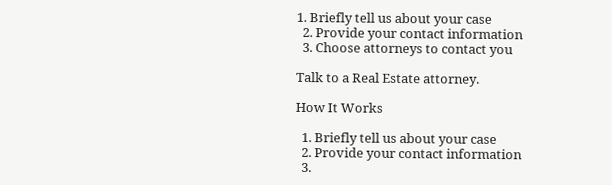1. Briefly tell us about your case
  2. Provide your contact information
  3. Choose attorneys to contact you

Talk to a Real Estate attorney.

How It Works

  1. Briefly tell us about your case
  2. Provide your contact information
  3.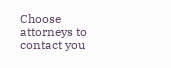Choose attorneys to contact you